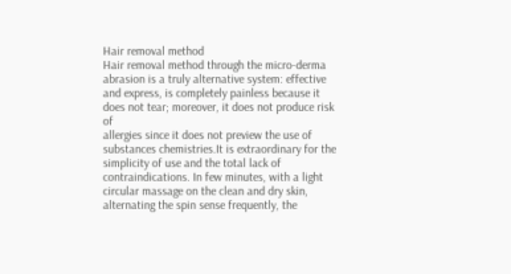Hair removal method
Hair removal method through the micro-derma abrasion is a truly alternative system: effective and express, is completely painless because it does not tear; moreover, it does not produce risk of
allergies since it does not preview the use of substances chemistries.It is extraordinary for the simplicity of use and the total lack of contraindications. In few minutes, with a light circular massage on the clean and dry skin, alternating the spin sense frequently, the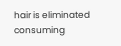hair is eliminated consuming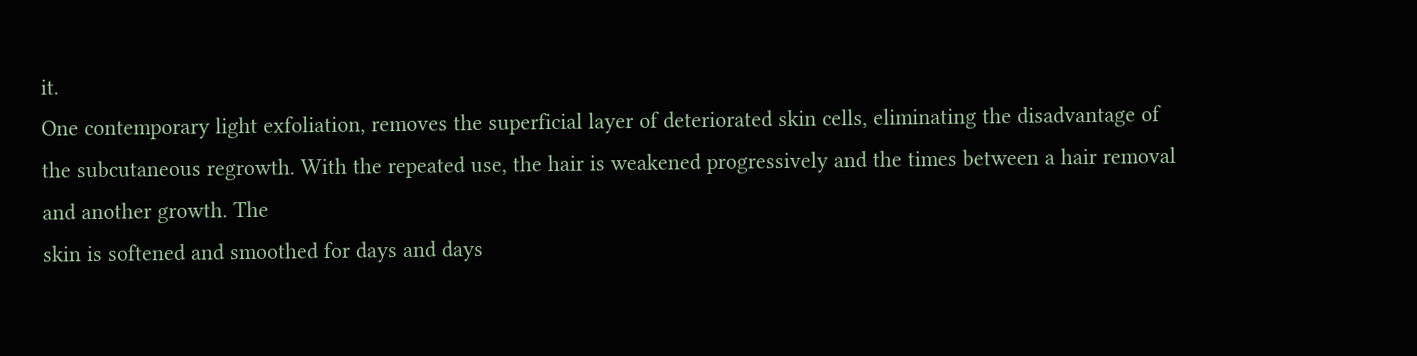it.
One contemporary light exfoliation, removes the superficial layer of deteriorated skin cells, eliminating the disadvantage of the subcutaneous regrowth. With the repeated use, the hair is weakened progressively and the times between a hair removal and another growth. The
skin is softened and smoothed for days and days